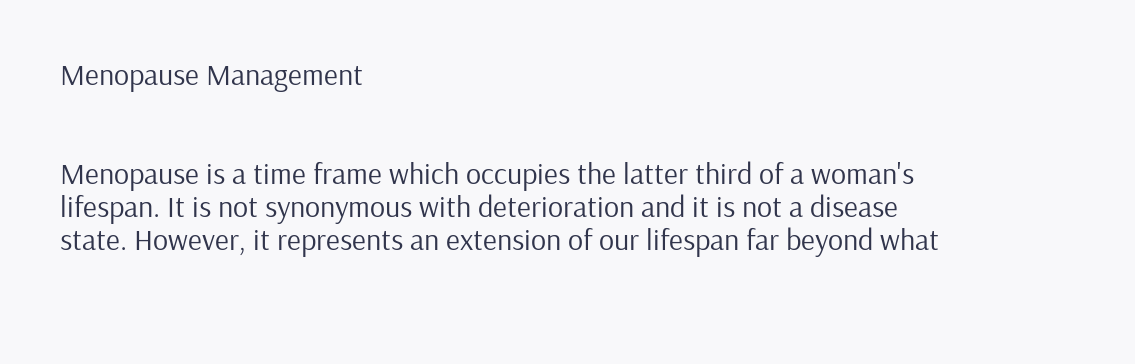Menopause Management


Menopause is a time frame which occupies the latter third of a woman's lifespan. It is not synonymous with deterioration and it is not a disease state. However, it represents an extension of our lifespan far beyond what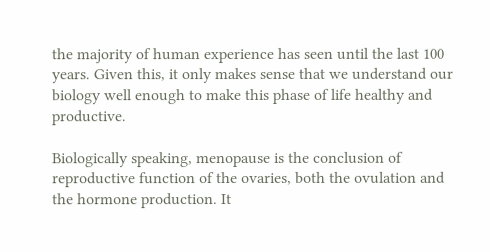the majority of human experience has seen until the last 100 years. Given this, it only makes sense that we understand our biology well enough to make this phase of life healthy and productive.

Biologically speaking, menopause is the conclusion of reproductive function of the ovaries, both the ovulation and the hormone production. It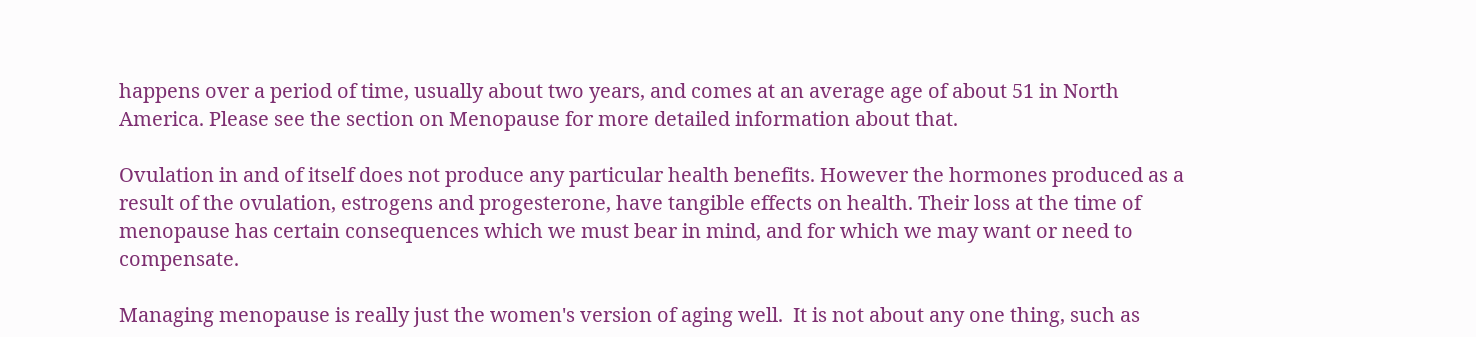happens over a period of time, usually about two years, and comes at an average age of about 51 in North America. Please see the section on Menopause for more detailed information about that.

Ovulation in and of itself does not produce any particular health benefits. However the hormones produced as a result of the ovulation, estrogens and progesterone, have tangible effects on health. Their loss at the time of menopause has certain consequences which we must bear in mind, and for which we may want or need to compensate.

Managing menopause is really just the women's version of aging well.  It is not about any one thing, such as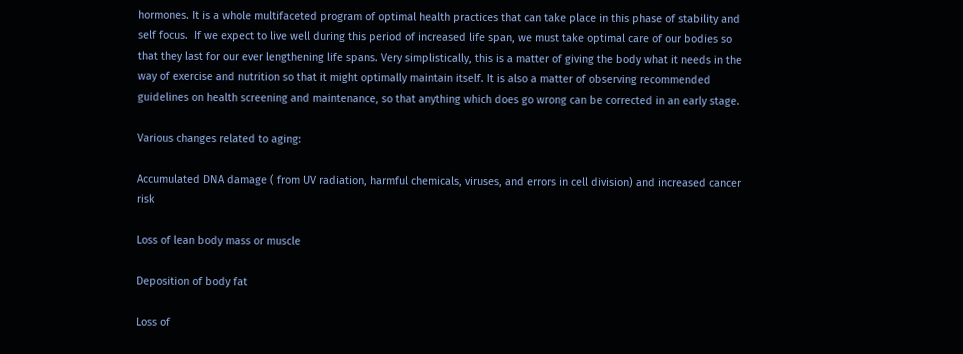hormones. It is a whole multifaceted program of optimal health practices that can take place in this phase of stability and self focus.  If we expect to live well during this period of increased life span, we must take optimal care of our bodies so that they last for our ever lengthening life spans. Very simplistically, this is a matter of giving the body what it needs in the way of exercise and nutrition so that it might optimally maintain itself. It is also a matter of observing recommended guidelines on health screening and maintenance, so that anything which does go wrong can be corrected in an early stage.

Various changes related to aging:

Accumulated DNA damage ( from UV radiation, harmful chemicals, viruses, and errors in cell division) and increased cancer risk

Loss of lean body mass or muscle

Deposition of body fat

Loss of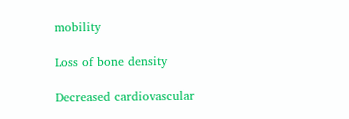mobility

Loss of bone density

Decreased cardiovascular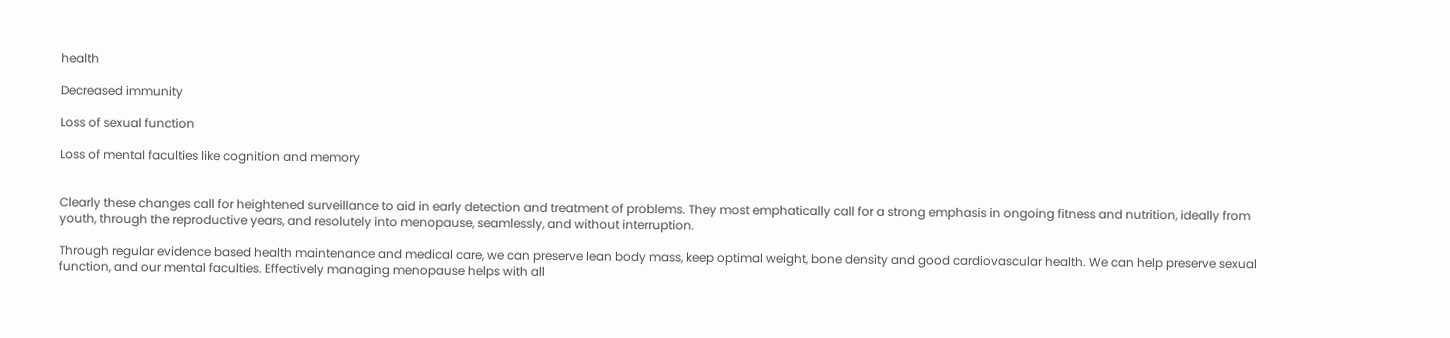health

Decreased immunity

Loss of sexual function

Loss of mental faculties like cognition and memory


Clearly these changes call for heightened surveillance to aid in early detection and treatment of problems. They most emphatically call for a strong emphasis in ongoing fitness and nutrition, ideally from youth, through the reproductive years, and resolutely into menopause, seamlessly, and without interruption.

Through regular evidence based health maintenance and medical care, we can preserve lean body mass, keep optimal weight, bone density and good cardiovascular health. We can help preserve sexual function, and our mental faculties. Effectively managing menopause helps with all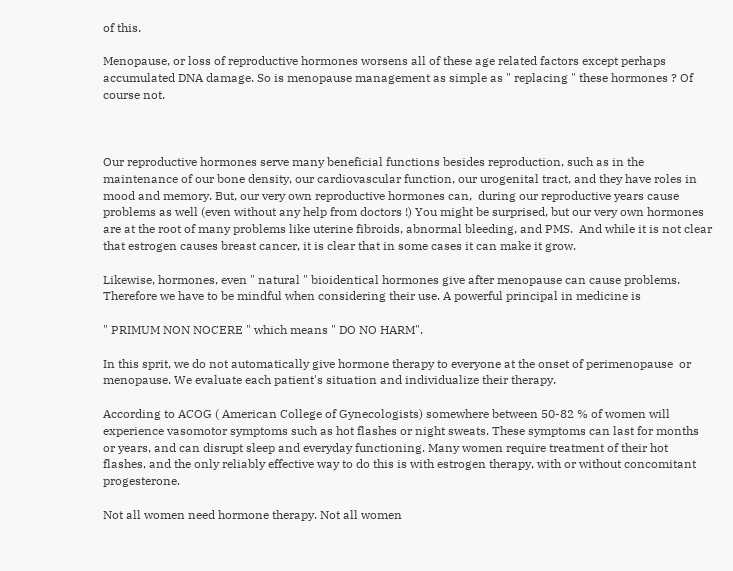of this.

Menopause, or loss of reproductive hormones worsens all of these age related factors except perhaps accumulated DNA damage. So is menopause management as simple as " replacing " these hormones ? Of course not.



Our reproductive hormones serve many beneficial functions besides reproduction, such as in the maintenance of our bone density, our cardiovascular function, our urogenital tract, and they have roles in mood and memory. But, our very own reproductive hormones can,  during our reproductive years cause problems as well (even without any help from doctors !) You might be surprised, but our very own hormones are at the root of many problems like uterine fibroids, abnormal bleeding, and PMS.  And while it is not clear that estrogen causes breast cancer, it is clear that in some cases it can make it grow.

Likewise, hormones, even " natural " bioidentical hormones give after menopause can cause problems.  Therefore we have to be mindful when considering their use. A powerful principal in medicine is

" PRIMUM NON NOCERE " which means " DO NO HARM".

In this sprit, we do not automatically give hormone therapy to everyone at the onset of perimenopause  or menopause. We evaluate each patient's situation and individualize their therapy.

According to ACOG ( American College of Gynecologists) somewhere between 50-82 % of women will experience vasomotor symptoms such as hot flashes or night sweats. These symptoms can last for months or years, and can disrupt sleep and everyday functioning. Many women require treatment of their hot flashes, and the only reliably effective way to do this is with estrogen therapy, with or without concomitant progesterone.

Not all women need hormone therapy. Not all women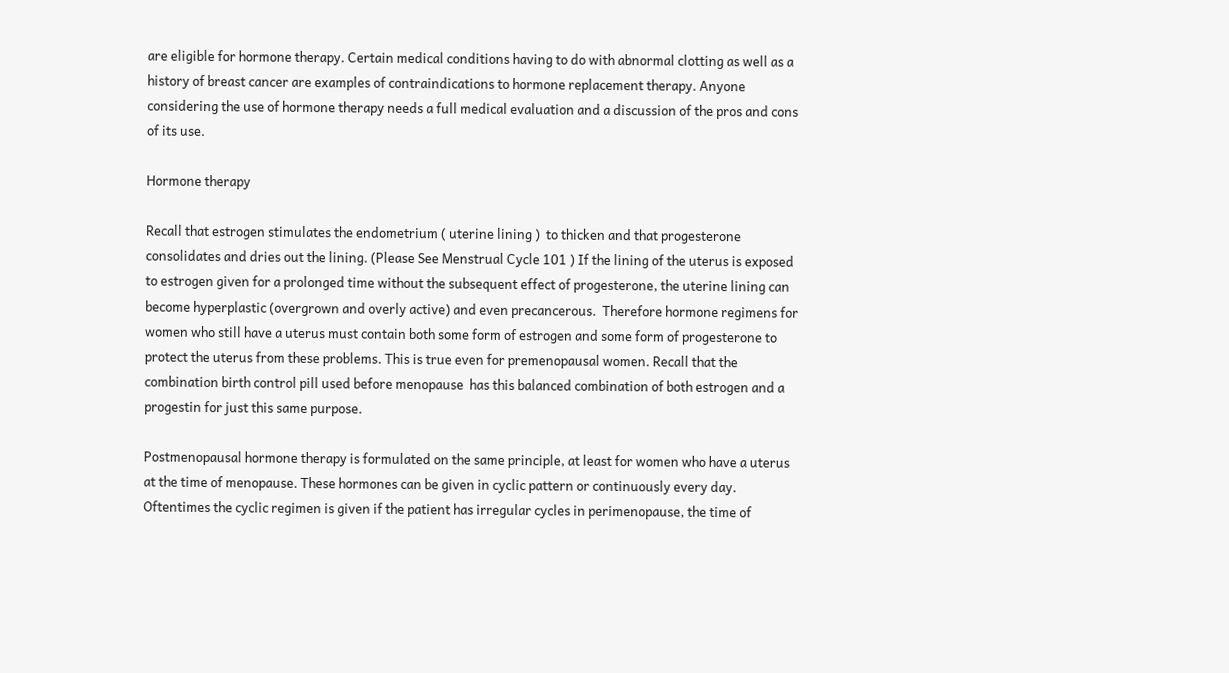are eligible for hormone therapy. Certain medical conditions having to do with abnormal clotting as well as a history of breast cancer are examples of contraindications to hormone replacement therapy. Anyone considering the use of hormone therapy needs a full medical evaluation and a discussion of the pros and cons of its use.

Hormone therapy

Recall that estrogen stimulates the endometrium ( uterine lining )  to thicken and that progesterone consolidates and dries out the lining. (Please See Menstrual Cycle 101 ) If the lining of the uterus is exposed to estrogen given for a prolonged time without the subsequent effect of progesterone, the uterine lining can become hyperplastic (overgrown and overly active) and even precancerous.  Therefore hormone regimens for women who still have a uterus must contain both some form of estrogen and some form of progesterone to protect the uterus from these problems. This is true even for premenopausal women. Recall that the combination birth control pill used before menopause  has this balanced combination of both estrogen and a progestin for just this same purpose.

Postmenopausal hormone therapy is formulated on the same principle, at least for women who have a uterus at the time of menopause. These hormones can be given in cyclic pattern or continuously every day. Oftentimes the cyclic regimen is given if the patient has irregular cycles in perimenopause, the time of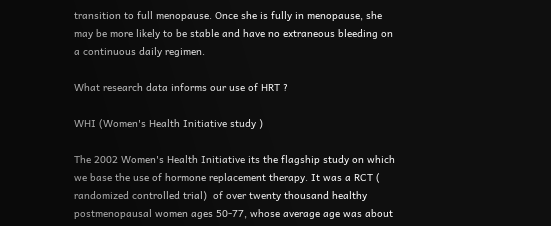transition to full menopause. Once she is fully in menopause, she may be more likely to be stable and have no extraneous bleeding on a continuous daily regimen.

What research data informs our use of HRT ?

WHI (Women's Health Initiative study )

The 2002 Women's Health Initiative its the flagship study on which we base the use of hormone replacement therapy. It was a RCT ( randomized controlled trial)  of over twenty thousand healthy postmenopausal women ages 50-77, whose average age was about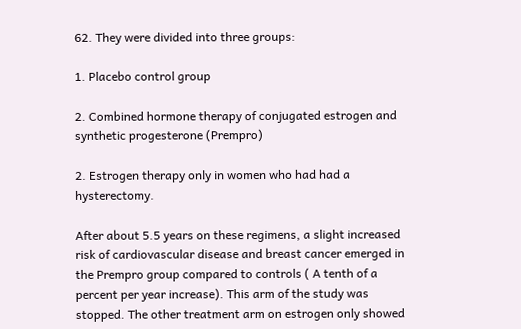62. They were divided into three groups:

1. Placebo control group

2. Combined hormone therapy of conjugated estrogen and synthetic progesterone (Prempro)

2. Estrogen therapy only in women who had had a hysterectomy.

After about 5.5 years on these regimens, a slight increased risk of cardiovascular disease and breast cancer emerged in the Prempro group compared to controls ( A tenth of a percent per year increase). This arm of the study was stopped. The other treatment arm on estrogen only showed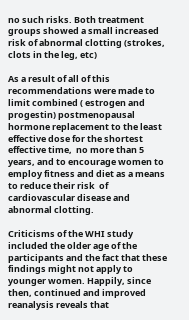no such risks. Both treatment groups showed a small increased risk of abnormal clotting (strokes, clots in the leg, etc)

As a result of all of this recommendations were made to limit combined ( estrogen and progestin) postmenopausal hormone replacement to the least effective dose for the shortest effective time,  no more than 5 years, and to encourage women to employ fitness and diet as a means to reduce their risk  of cardiovascular disease and abnormal clotting.

Criticisms of the WHI study included the older age of the participants and the fact that these findings might not apply to younger women. Happily, since then, continued and improved reanalysis reveals that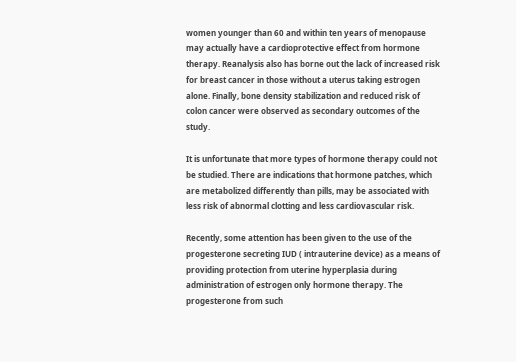women younger than 60 and within ten years of menopause may actually have a cardioprotective effect from hormone therapy. Reanalysis also has borne out the lack of increased risk for breast cancer in those without a uterus taking estrogen alone. Finally, bone density stabilization and reduced risk of colon cancer were observed as secondary outcomes of the study.

It is unfortunate that more types of hormone therapy could not be studied. There are indications that hormone patches, which are metabolized differently than pills, may be associated with less risk of abnormal clotting and less cardiovascular risk.

Recently, some attention has been given to the use of the progesterone secreting IUD ( intrauterine device) as a means of providing protection from uterine hyperplasia during administration of estrogen only hormone therapy. The progesterone from such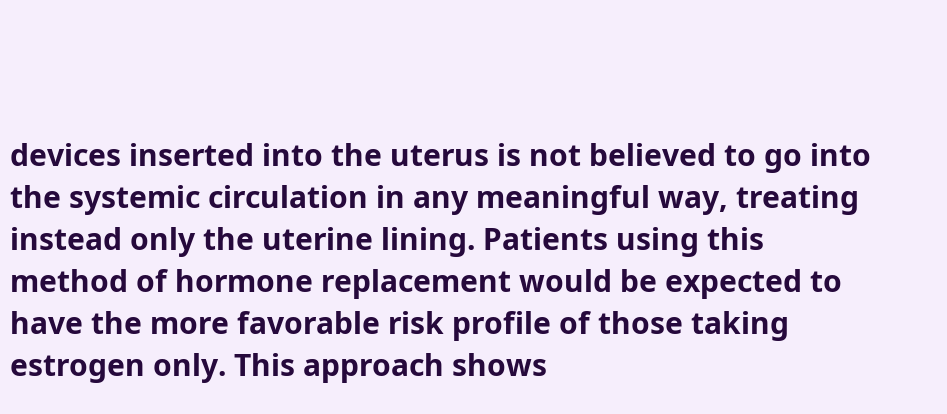devices inserted into the uterus is not believed to go into the systemic circulation in any meaningful way, treating instead only the uterine lining. Patients using this method of hormone replacement would be expected to have the more favorable risk profile of those taking estrogen only. This approach shows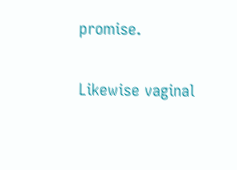promise.

Likewise vaginal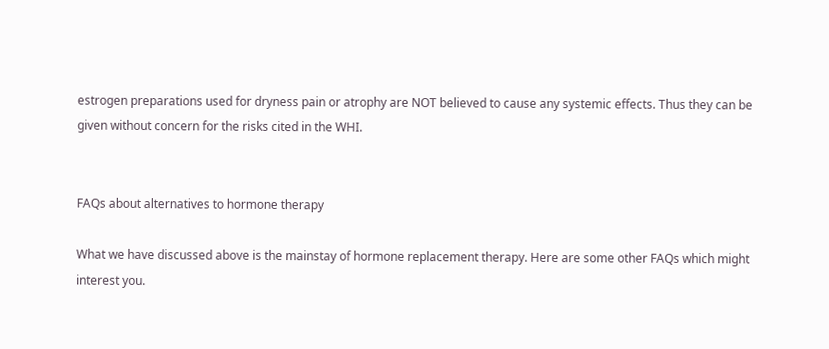estrogen preparations used for dryness pain or atrophy are NOT believed to cause any systemic effects. Thus they can be given without concern for the risks cited in the WHI.


FAQs about alternatives to hormone therapy

What we have discussed above is the mainstay of hormone replacement therapy. Here are some other FAQs which might interest you.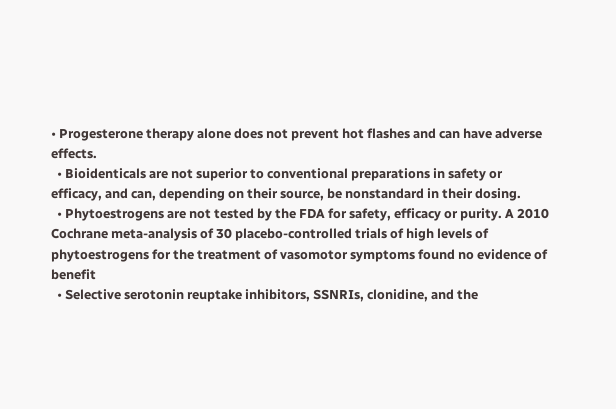• Progesterone therapy alone does not prevent hot flashes and can have adverse effects.
  • Bioidenticals are not superior to conventional preparations in safety or efficacy, and can, depending on their source, be nonstandard in their dosing.
  • Phytoestrogens are not tested by the FDA for safety, efficacy or purity. A 2010 Cochrane meta-analysis of 30 placebo-controlled trials of high levels of phytoestrogens for the treatment of vasomotor symptoms found no evidence of benefit
  • Selective serotonin reuptake inhibitors, SSNRIs, clonidine, and the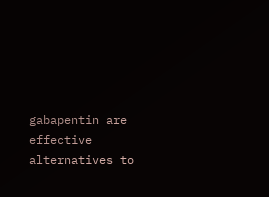gabapentin are effective alternatives to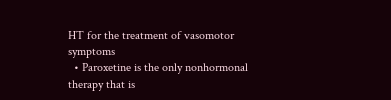HT for the treatment of vasomotor symptoms
  • Paroxetine is the only nonhormonal therapy that is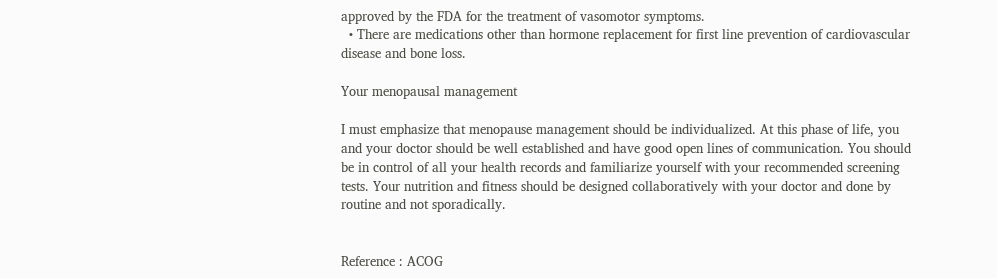approved by the FDA for the treatment of vasomotor symptoms.
  • There are medications other than hormone replacement for first line prevention of cardiovascular disease and bone loss.

Your menopausal management

I must emphasize that menopause management should be individualized. At this phase of life, you and your doctor should be well established and have good open lines of communication. You should be in control of all your health records and familiarize yourself with your recommended screening tests. Your nutrition and fitness should be designed collaboratively with your doctor and done by routine and not sporadically.


Reference : ACOG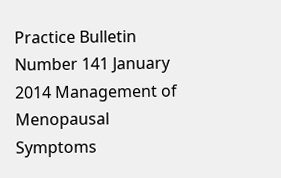Practice Bulletin Number 141 January 2014 Management of Menopausal Symptoms